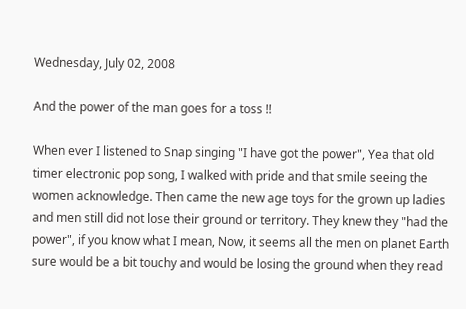Wednesday, July 02, 2008

And the power of the man goes for a toss !!

When ever I listened to Snap singing "I have got the power", Yea that old timer electronic pop song, I walked with pride and that smile seeing the women acknowledge. Then came the new age toys for the grown up ladies and men still did not lose their ground or territory. They knew they "had the power", if you know what I mean, Now, it seems all the men on planet Earth sure would be a bit touchy and would be losing the ground when they read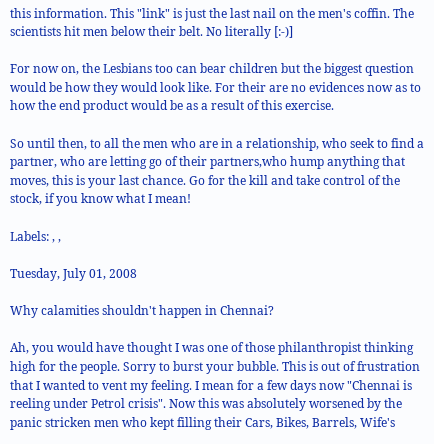this information. This "link" is just the last nail on the men's coffin. The scientists hit men below their belt. No literally [:-)]

For now on, the Lesbians too can bear children but the biggest question would be how they would look like. For their are no evidences now as to how the end product would be as a result of this exercise.

So until then, to all the men who are in a relationship, who seek to find a partner, who are letting go of their partners,who hump anything that moves, this is your last chance. Go for the kill and take control of the stock, if you know what I mean!

Labels: , ,

Tuesday, July 01, 2008

Why calamities shouldn't happen in Chennai?

Ah, you would have thought I was one of those philanthropist thinking high for the people. Sorry to burst your bubble. This is out of frustration that I wanted to vent my feeling. I mean for a few days now "Chennai is reeling under Petrol crisis". Now this was absolutely worsened by the panic stricken men who kept filling their Cars, Bikes, Barrels, Wife's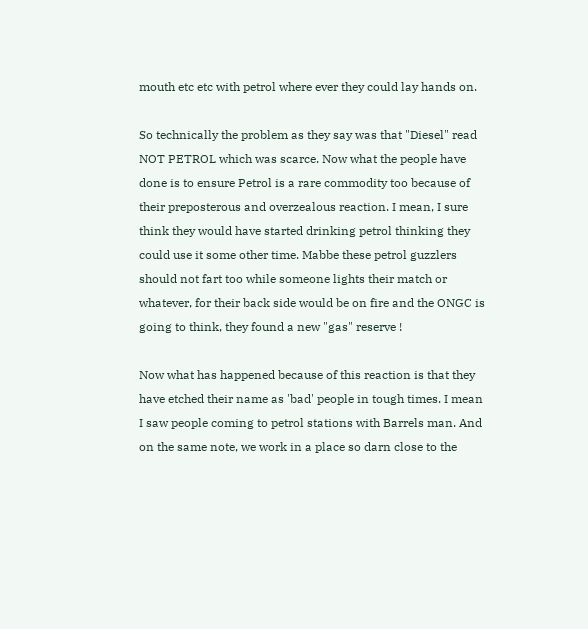mouth etc etc with petrol where ever they could lay hands on.

So technically the problem as they say was that "Diesel" read NOT PETROL which was scarce. Now what the people have done is to ensure Petrol is a rare commodity too because of their preposterous and overzealous reaction. I mean, I sure think they would have started drinking petrol thinking they could use it some other time. Mabbe these petrol guzzlers should not fart too while someone lights their match or whatever, for their back side would be on fire and the ONGC is going to think, they found a new "gas" reserve !

Now what has happened because of this reaction is that they have etched their name as 'bad' people in tough times. I mean I saw people coming to petrol stations with Barrels man. And on the same note, we work in a place so darn close to the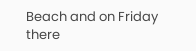Beach and on Friday there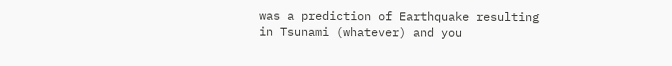was a prediction of Earthquake resulting in Tsunami (whatever) and you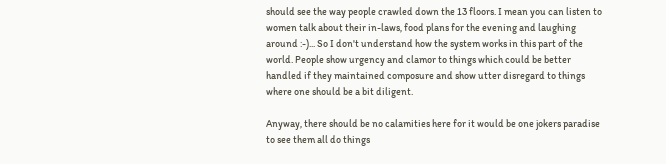should see the way people crawled down the 13 floors. I mean you can listen to women talk about their in-laws, food plans for the evening and laughing around :-)... So I don't understand how the system works in this part of the world. People show urgency and clamor to things which could be better handled if they maintained composure and show utter disregard to things where one should be a bit diligent.

Anyway, there should be no calamities here for it would be one jokers paradise to see them all do things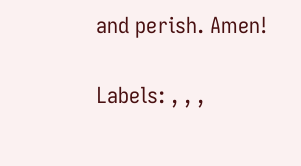and perish. Amen!

Labels: , , ,